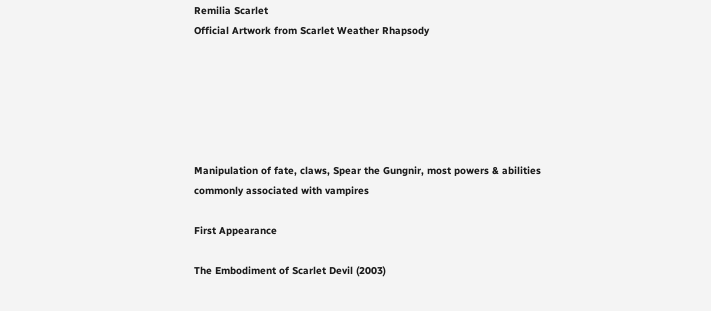Remilia Scarlet
Official Artwork from Scarlet Weather Rhapsody






Manipulation of fate, claws, Spear the Gungnir, most powers & abilities commonly associated with vampires

First Appearance

The Embodiment of Scarlet Devil (2003)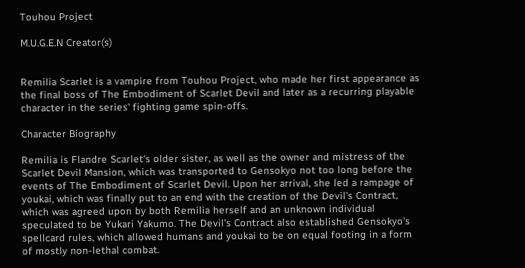Touhou Project

M.U.G.E.N Creator(s)


Remilia Scarlet is a vampire from Touhou Project, who made her first appearance as the final boss of The Embodiment of Scarlet Devil and later as a recurring playable character in the series' fighting game spin-offs.

Character Biography

Remilia is Flandre Scarlet's older sister, as well as the owner and mistress of the Scarlet Devil Mansion, which was transported to Gensokyo not too long before the events of The Embodiment of Scarlet Devil. Upon her arrival, she led a rampage of youkai, which was finally put to an end with the creation of the Devil's Contract, which was agreed upon by both Remilia herself and an unknown individual speculated to be Yukari Yakumo. The Devil's Contract also established Gensokyo's spellcard rules, which allowed humans and youkai to be on equal footing in a form of mostly non-lethal combat.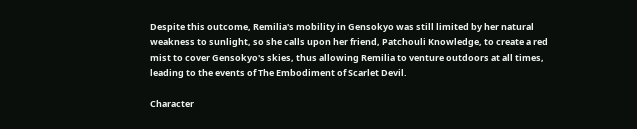Despite this outcome, Remilia's mobility in Gensokyo was still limited by her natural weakness to sunlight, so she calls upon her friend, Patchouli Knowledge, to create a red mist to cover Gensokyo's skies, thus allowing Remilia to venture outdoors at all times, leading to the events of The Embodiment of Scarlet Devil.

Character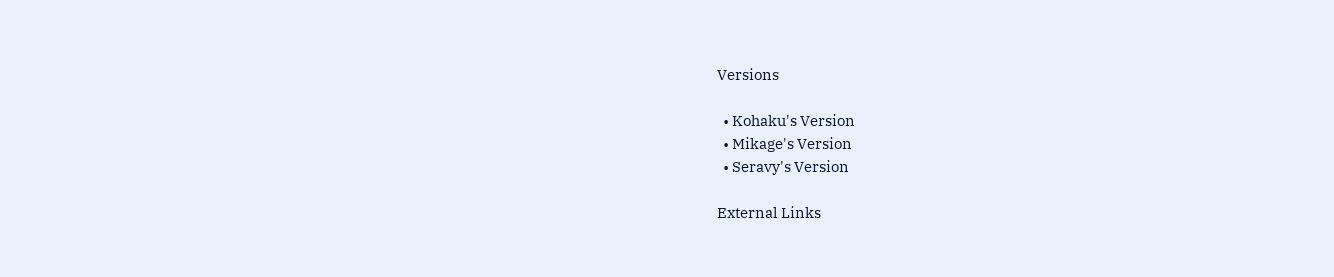Versions

  • Kohaku's Version
  • Mikage's Version
  • Seravy's Version

External Links